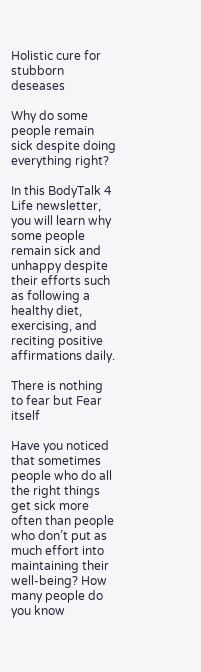Holistic cure for stubborn deseases

Why do some people remain sick despite doing everything right?

In this BodyTalk 4 Life newsletter, you will learn why some people remain sick and unhappy despite their efforts such as following a healthy diet, exercising, and reciting positive affirmations daily.

There is nothing to fear but Fear itself

Have you noticed that sometimes people who do all the right things get sick more often than people who don’t put as much effort into maintaining their well-being? How many people do you know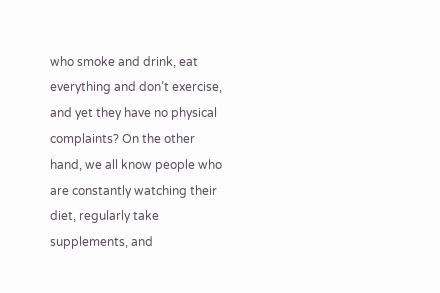who smoke and drink, eat everything and don’t exercise, and yet they have no physical complaints? On the other hand, we all know people who are constantly watching their diet, regularly take supplements, and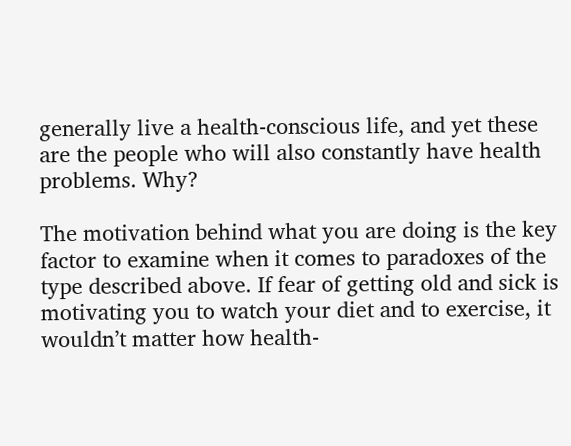generally live a health-conscious life, and yet these are the people who will also constantly have health problems. Why?

The motivation behind what you are doing is the key factor to examine when it comes to paradoxes of the type described above. If fear of getting old and sick is motivating you to watch your diet and to exercise, it wouldn’t matter how health-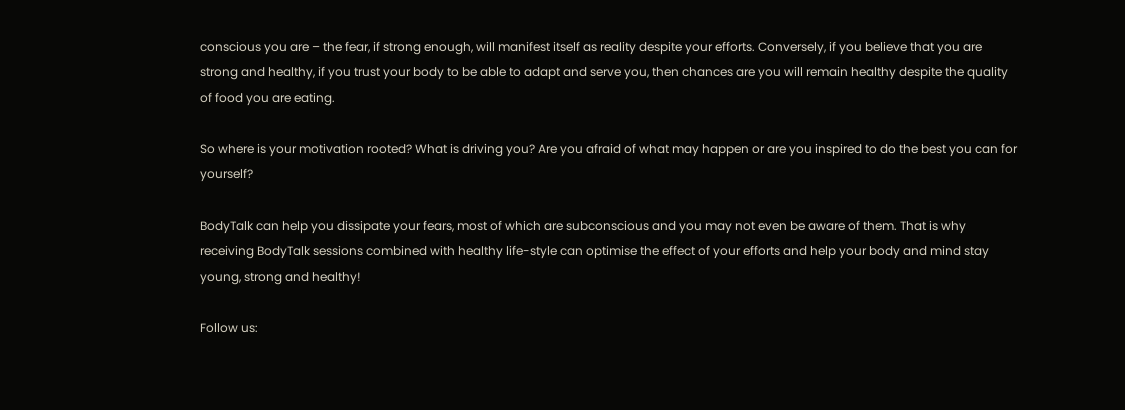conscious you are – the fear, if strong enough, will manifest itself as reality despite your efforts. Conversely, if you believe that you are strong and healthy, if you trust your body to be able to adapt and serve you, then chances are you will remain healthy despite the quality of food you are eating.

So where is your motivation rooted? What is driving you? Are you afraid of what may happen or are you inspired to do the best you can for yourself?

BodyTalk can help you dissipate your fears, most of which are subconscious and you may not even be aware of them. That is why receiving BodyTalk sessions combined with healthy life-style can optimise the effect of your efforts and help your body and mind stay young, strong and healthy!

Follow us: